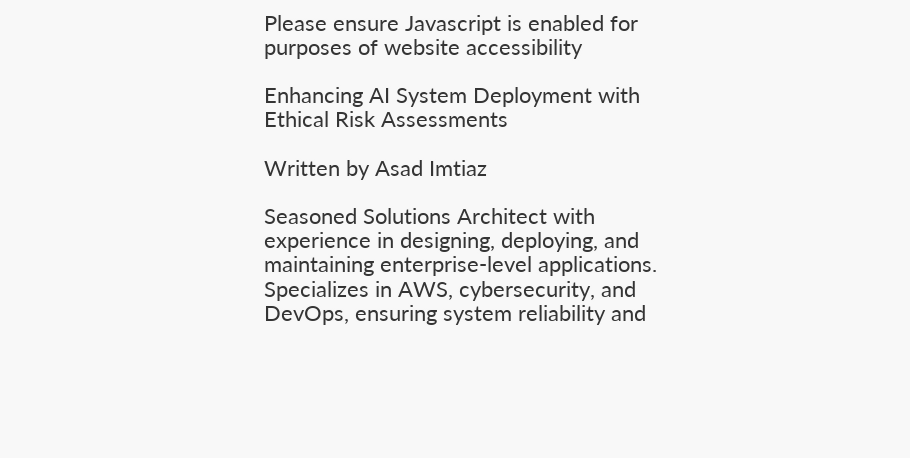Please ensure Javascript is enabled for purposes of website accessibility

Enhancing AI System Deployment with Ethical Risk Assessments

Written by Asad Imtiaz

Seasoned Solutions Architect with experience in designing, deploying, and maintaining enterprise-level applications. Specializes in AWS, cybersecurity, and DevOps, ensuring system reliability and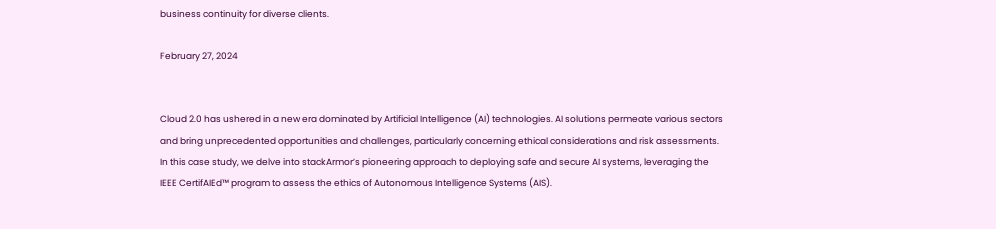business continuity for diverse clients.

February 27, 2024


Cloud 2.0 has ushered in a new era dominated by Artificial Intelligence (AI) technologies. AI solutions permeate various sectors and bring unprecedented opportunities and challenges, particularly concerning ethical considerations and risk assessments. In this case study, we delve into stackArmor’s pioneering approach to deploying safe and secure AI systems, leveraging the IEEE CertifAIEd™ program to assess the ethics of Autonomous Intelligence Systems (AIS).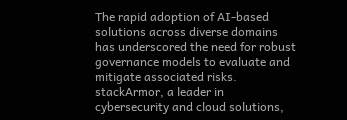The rapid adoption of AI-based solutions across diverse domains has underscored the need for robust governance models to evaluate and mitigate associated risks. stackArmor, a leader in cybersecurity and cloud solutions,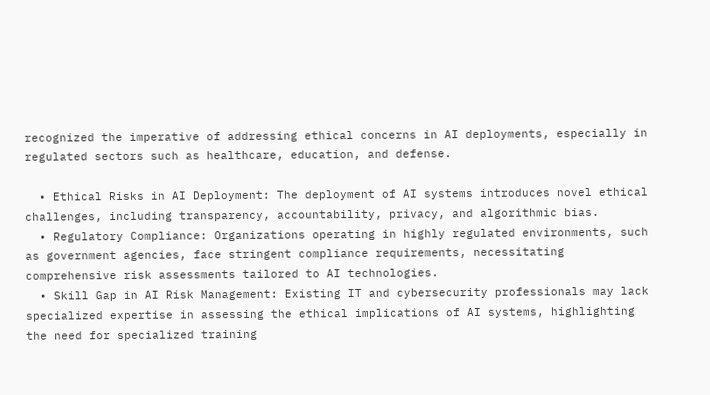recognized the imperative of addressing ethical concerns in AI deployments, especially in regulated sectors such as healthcare, education, and defense.

  • Ethical Risks in AI Deployment: The deployment of AI systems introduces novel ethical challenges, including transparency, accountability, privacy, and algorithmic bias.
  • Regulatory Compliance: Organizations operating in highly regulated environments, such as government agencies, face stringent compliance requirements, necessitating comprehensive risk assessments tailored to AI technologies.
  • Skill Gap in AI Risk Management: Existing IT and cybersecurity professionals may lack specialized expertise in assessing the ethical implications of AI systems, highlighting the need for specialized training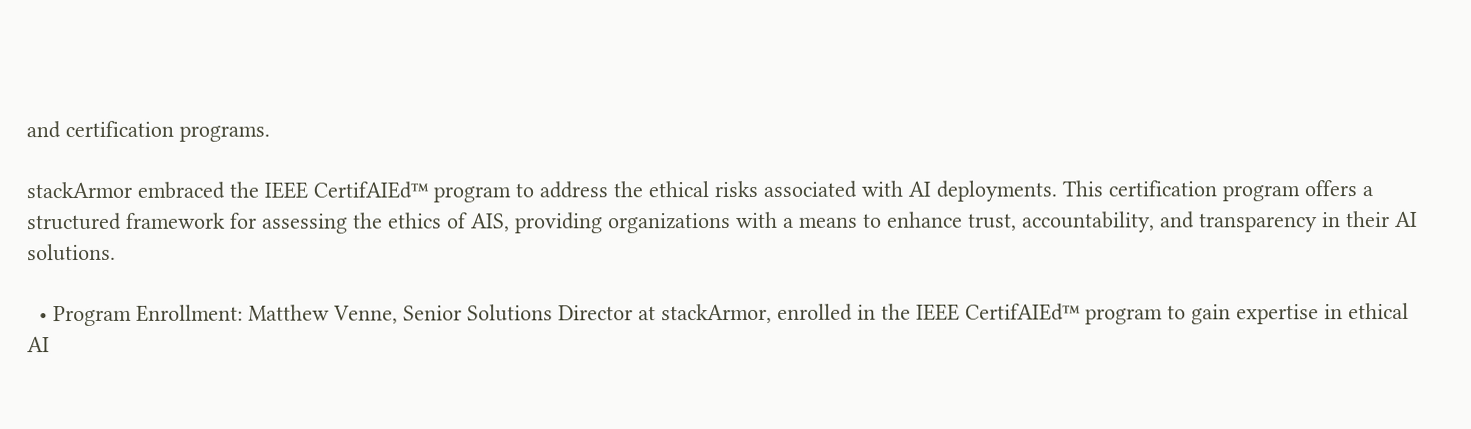and certification programs.

stackArmor embraced the IEEE CertifAIEd™ program to address the ethical risks associated with AI deployments. This certification program offers a structured framework for assessing the ethics of AIS, providing organizations with a means to enhance trust, accountability, and transparency in their AI solutions.

  • Program Enrollment: Matthew Venne, Senior Solutions Director at stackArmor, enrolled in the IEEE CertifAIEd™ program to gain expertise in ethical AI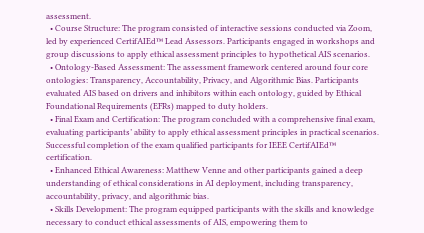assessment.
  • Course Structure: The program consisted of interactive sessions conducted via Zoom, led by experienced CertifAIEd™ Lead Assessors. Participants engaged in workshops and group discussions to apply ethical assessment principles to hypothetical AIS scenarios.
  • Ontology-Based Assessment: The assessment framework centered around four core ontologies: Transparency, Accountability, Privacy, and Algorithmic Bias. Participants evaluated AIS based on drivers and inhibitors within each ontology, guided by Ethical Foundational Requirements (EFRs) mapped to duty holders.
  • Final Exam and Certification: The program concluded with a comprehensive final exam, evaluating participants’ ability to apply ethical assessment principles in practical scenarios. Successful completion of the exam qualified participants for IEEE CertifAIEd™ certification.
  • Enhanced Ethical Awareness: Matthew Venne and other participants gained a deep understanding of ethical considerations in AI deployment, including transparency, accountability, privacy, and algorithmic bias.
  • Skills Development: The program equipped participants with the skills and knowledge necessary to conduct ethical assessments of AIS, empowering them to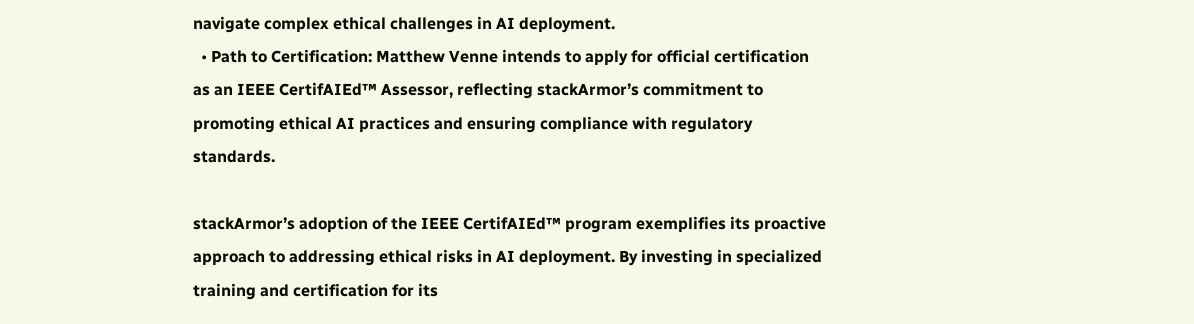navigate complex ethical challenges in AI deployment.
  • Path to Certification: Matthew Venne intends to apply for official certification as an IEEE CertifAIEd™ Assessor, reflecting stackArmor’s commitment to promoting ethical AI practices and ensuring compliance with regulatory standards.

stackArmor’s adoption of the IEEE CertifAIEd™ program exemplifies its proactive approach to addressing ethical risks in AI deployment. By investing in specialized training and certification for its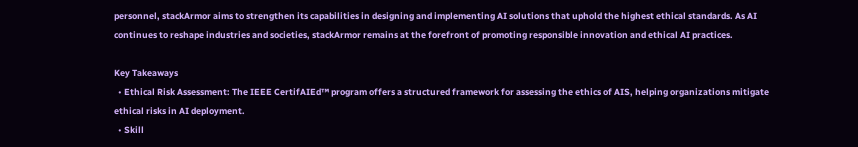personnel, stackArmor aims to strengthen its capabilities in designing and implementing AI solutions that uphold the highest ethical standards. As AI continues to reshape industries and societies, stackArmor remains at the forefront of promoting responsible innovation and ethical AI practices.

Key Takeaways
  • Ethical Risk Assessment: The IEEE CertifAIEd™ program offers a structured framework for assessing the ethics of AIS, helping organizations mitigate ethical risks in AI deployment.
  • Skill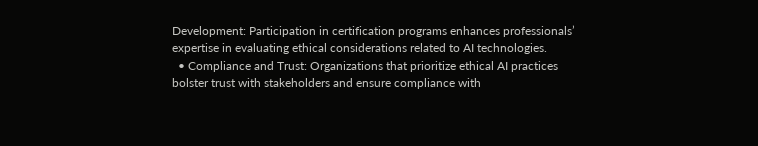Development: Participation in certification programs enhances professionals’ expertise in evaluating ethical considerations related to AI technologies.
  • Compliance and Trust: Organizations that prioritize ethical AI practices bolster trust with stakeholders and ensure compliance with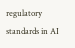regulatory standards in AI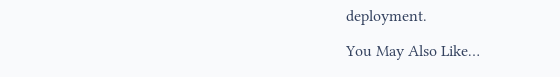deployment.

You May Also Like…